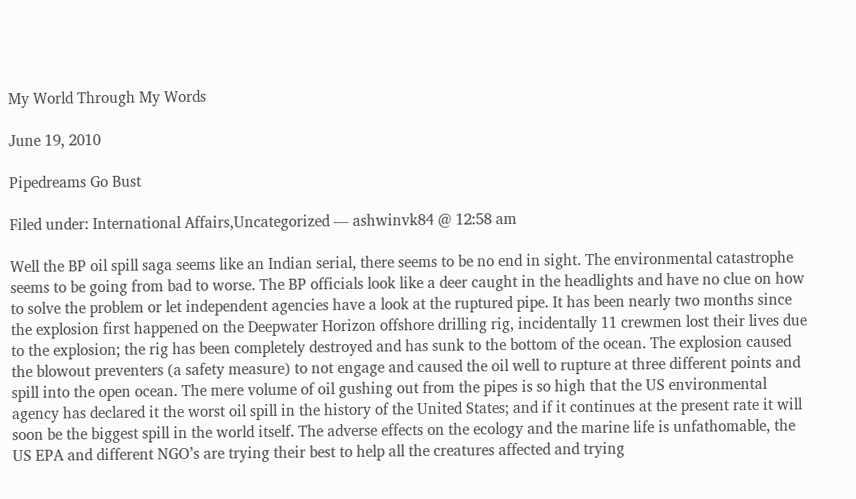My World Through My Words

June 19, 2010

Pipedreams Go Bust

Filed under: International Affairs,Uncategorized — ashwinvk84 @ 12:58 am

Well the BP oil spill saga seems like an Indian serial, there seems to be no end in sight. The environmental catastrophe seems to be going from bad to worse. The BP officials look like a deer caught in the headlights and have no clue on how to solve the problem or let independent agencies have a look at the ruptured pipe. It has been nearly two months since the explosion first happened on the Deepwater Horizon offshore drilling rig, incidentally 11 crewmen lost their lives due to the explosion; the rig has been completely destroyed and has sunk to the bottom of the ocean. The explosion caused the blowout preventers (a safety measure) to not engage and caused the oil well to rupture at three different points and spill into the open ocean. The mere volume of oil gushing out from the pipes is so high that the US environmental agency has declared it the worst oil spill in the history of the United States; and if it continues at the present rate it will soon be the biggest spill in the world itself. The adverse effects on the ecology and the marine life is unfathomable, the US EPA and different NGO’s are trying their best to help all the creatures affected and trying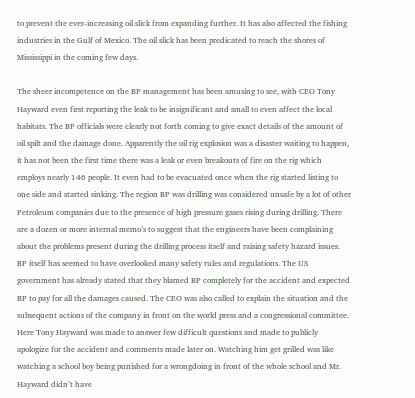to prevent the ever-increasing oil slick from expanding further. It has also affected the fishing industries in the Gulf of Mexico. The oil slick has been predicated to reach the shores of Mississippi in the coming few days.

The sheer incompetence on the BP management has been amusing to see, with CEO Tony Hayward even first reporting the leak to be insignificant and small to even affect the local habitats. The BP officials were clearly not forth coming to give exact details of the amount of oil spilt and the damage done. Apparently the oil rig explosion was a disaster waiting to happen, it has not been the first time there was a leak or even breakouts of fire on the rig which employs nearly 146 people. It even had to be evacuated once when the rig started listing to one side and started sinking. The region BP was drilling was considered unsafe by a lot of other Petroleum companies due to the presence of high pressure gases rising during drilling. There are a dozen or more internal memo’s to suggest that the engineers have been complaining about the problems present during the drilling process itself and raising safety hazard issues. BP itself has seemed to have overlooked many safety rules and regulations. The US government has already stated that they blamed BP completely for the accident and expected BP to pay for all the damages caused. The CEO was also called to explain the situation and the subsequent actions of the company in front on the world press and a congressional committee. Here Tony Hayward was made to answer few difficult questions and made to publicly apologize for the accident and comments made later on. Watching him get grilled was like watching a school boy being punished for a wrongdoing in front of the whole school and Mr. Hayward didn’t have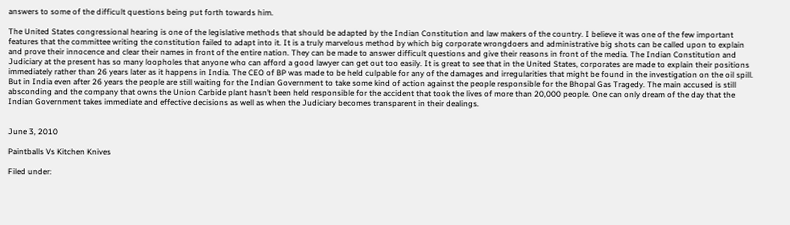answers to some of the difficult questions being put forth towards him.

The United States congressional hearing is one of the legislative methods that should be adapted by the Indian Constitution and law makers of the country. I believe it was one of the few important features that the committee writing the constitution failed to adapt into it. It is a truly marvelous method by which big corporate wrongdoers and administrative big shots can be called upon to explain and prove their innocence and clear their names in front of the entire nation. They can be made to answer difficult questions and give their reasons in front of the media. The Indian Constitution and Judiciary at the present has so many loopholes that anyone who can afford a good lawyer can get out too easily. It is great to see that in the United States, corporates are made to explain their positions immediately rather than 26 years later as it happens in India. The CEO of BP was made to be held culpable for any of the damages and irregularities that might be found in the investigation on the oil spill. But in India even after 26 years the people are still waiting for the Indian Government to take some kind of action against the people responsible for the Bhopal Gas Tragedy. The main accused is still absconding and the company that owns the Union Carbide plant hasn’t been held responsible for the accident that took the lives of more than 20,000 people. One can only dream of the day that the Indian Government takes immediate and effective decisions as well as when the Judiciary becomes transparent in their dealings.


June 3, 2010

Paintballs Vs Kitchen Knives

Filed under: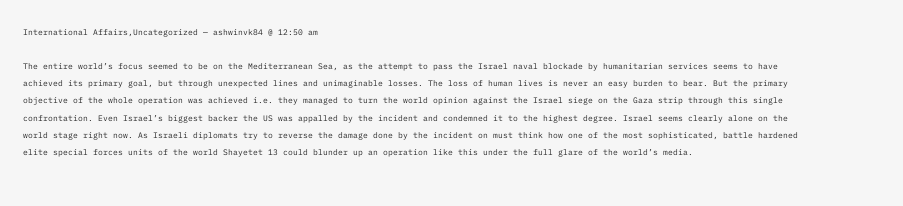International Affairs,Uncategorized — ashwinvk84 @ 12:50 am

The entire world’s focus seemed to be on the Mediterranean Sea, as the attempt to pass the Israel naval blockade by humanitarian services seems to have achieved its primary goal, but through unexpected lines and unimaginable losses. The loss of human lives is never an easy burden to bear. But the primary objective of the whole operation was achieved i.e. they managed to turn the world opinion against the Israel siege on the Gaza strip through this single confrontation. Even Israel’s biggest backer the US was appalled by the incident and condemned it to the highest degree. Israel seems clearly alone on the world stage right now. As Israeli diplomats try to reverse the damage done by the incident on must think how one of the most sophisticated, battle hardened elite special forces units of the world Shayetet 13 could blunder up an operation like this under the full glare of the world’s media.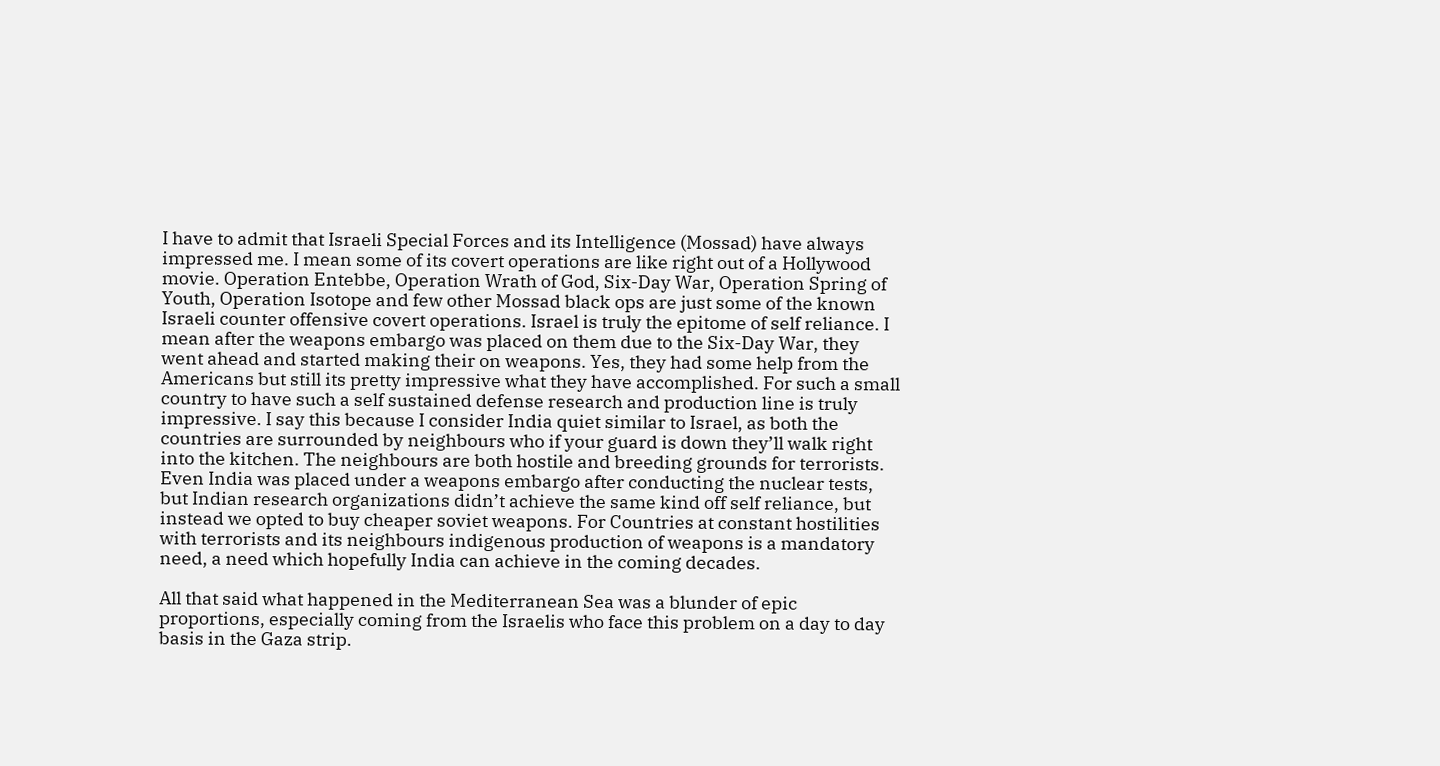I have to admit that Israeli Special Forces and its Intelligence (Mossad) have always impressed me. I mean some of its covert operations are like right out of a Hollywood movie. Operation Entebbe, Operation Wrath of God, Six-Day War, Operation Spring of Youth, Operation Isotope and few other Mossad black ops are just some of the known Israeli counter offensive covert operations. Israel is truly the epitome of self reliance. I mean after the weapons embargo was placed on them due to the Six-Day War, they went ahead and started making their on weapons. Yes, they had some help from the Americans but still its pretty impressive what they have accomplished. For such a small country to have such a self sustained defense research and production line is truly impressive. I say this because I consider India quiet similar to Israel, as both the countries are surrounded by neighbours who if your guard is down they’ll walk right into the kitchen. The neighbours are both hostile and breeding grounds for terrorists. Even India was placed under a weapons embargo after conducting the nuclear tests, but Indian research organizations didn’t achieve the same kind off self reliance, but instead we opted to buy cheaper soviet weapons. For Countries at constant hostilities with terrorists and its neighbours indigenous production of weapons is a mandatory need, a need which hopefully India can achieve in the coming decades.

All that said what happened in the Mediterranean Sea was a blunder of epic proportions, especially coming from the Israelis who face this problem on a day to day basis in the Gaza strip.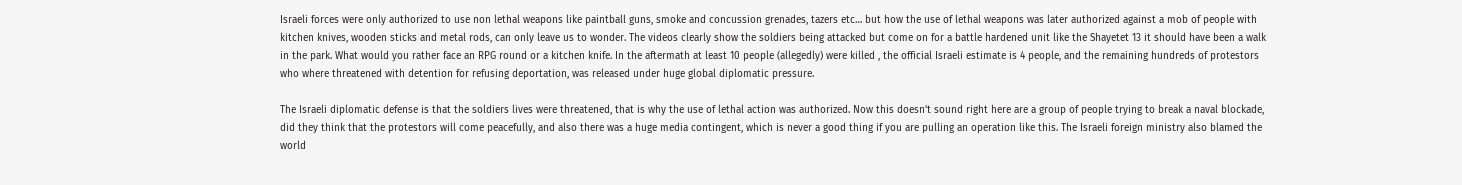Israeli forces were only authorized to use non lethal weapons like paintball guns, smoke and concussion grenades, tazers etc… but how the use of lethal weapons was later authorized against a mob of people with kitchen knives, wooden sticks and metal rods, can only leave us to wonder. The videos clearly show the soldiers being attacked but come on for a battle hardened unit like the Shayetet 13 it should have been a walk in the park. What would you rather face an RPG round or a kitchen knife. In the aftermath at least 10 people (allegedly) were killed , the official Israeli estimate is 4 people, and the remaining hundreds of protestors who where threatened with detention for refusing deportation, was released under huge global diplomatic pressure.

The Israeli diplomatic defense is that the soldiers lives were threatened, that is why the use of lethal action was authorized. Now this doesn’t sound right here are a group of people trying to break a naval blockade, did they think that the protestors will come peacefully, and also there was a huge media contingent, which is never a good thing if you are pulling an operation like this. The Israeli foreign ministry also blamed the world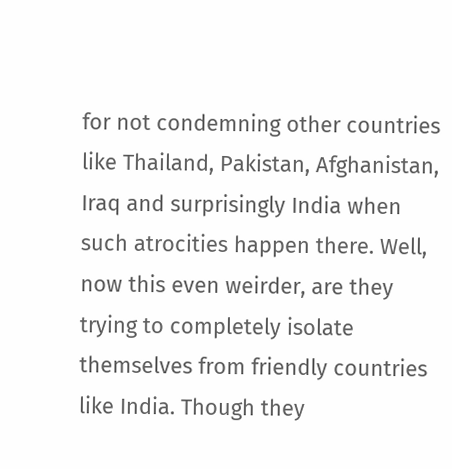for not condemning other countries like Thailand, Pakistan, Afghanistan, Iraq and surprisingly India when such atrocities happen there. Well, now this even weirder, are they trying to completely isolate themselves from friendly countries like India. Though they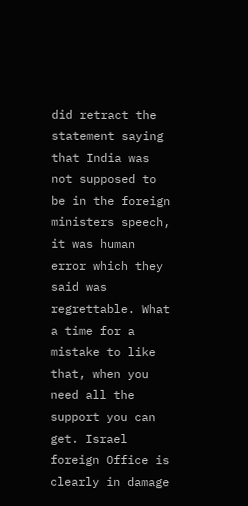did retract the statement saying that India was not supposed to be in the foreign ministers speech, it was human error which they said was regrettable. What a time for a mistake to like that, when you need all the support you can get. Israel foreign Office is clearly in damage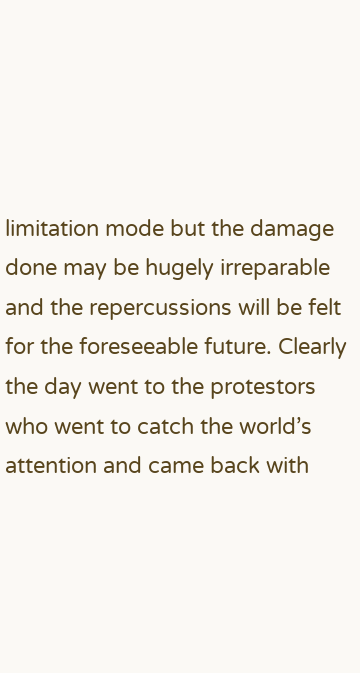limitation mode but the damage done may be hugely irreparable and the repercussions will be felt for the foreseeable future. Clearly the day went to the protestors who went to catch the world’s attention and came back with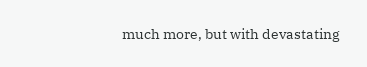much more, but with devastating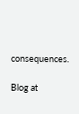consequences.

Blog at